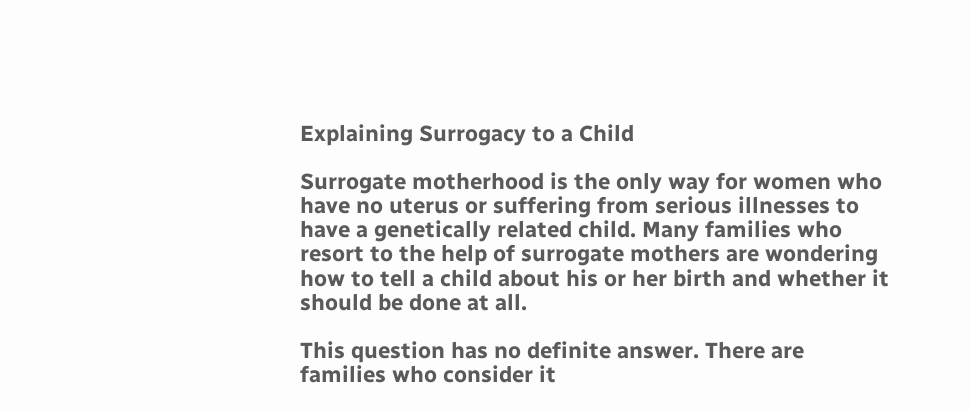Explaining Surrogacy to a Child

Surrogate motherhood is the only way for women who have no uterus or suffering from serious illnesses to have a genetically related child. Many families who resort to the help of surrogate mothers are wondering how to tell a child about his or her birth and whether it should be done at all.

This question has no definite answer. There are families who consider it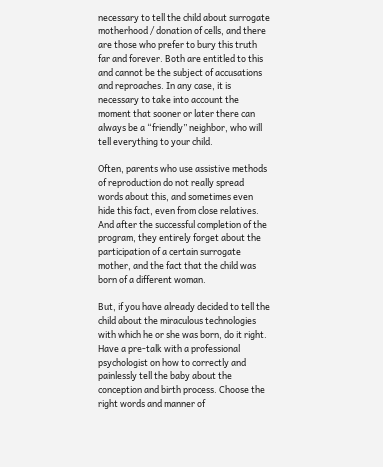necessary to tell the child about surrogate motherhood / donation of cells, and there are those who prefer to bury this truth far and forever. Both are entitled to this and cannot be the subject of accusations and reproaches. In any case, it is necessary to take into account the moment that sooner or later there can always be a “friendly” neighbor, who will tell everything to your child.

Often, parents who use assistive methods of reproduction do not really spread words about this, and sometimes even hide this fact, even from close relatives. And after the successful completion of the program, they entirely forget about the participation of a certain surrogate mother, and the fact that the child was born of a different woman.

But, if you have already decided to tell the child about the miraculous technologies with which he or she was born, do it right. Have a pre-talk with a professional psychologist on how to correctly and painlessly tell the baby about the conception and birth process. Choose the right words and manner of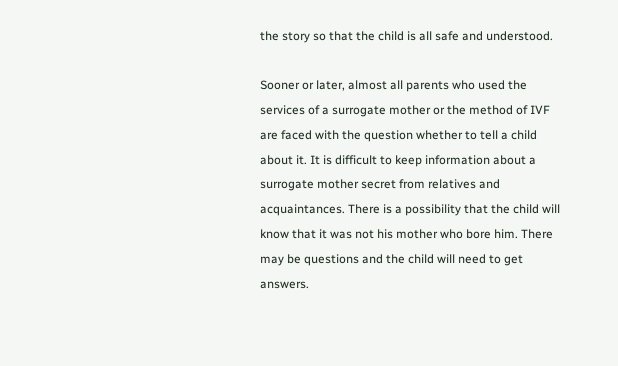the story so that the child is all safe and understood.

Sooner or later, almost all parents who used the services of a surrogate mother or the method of IVF are faced with the question whether to tell a child about it. It is difficult to keep information about a surrogate mother secret from relatives and acquaintances. There is a possibility that the child will know that it was not his mother who bore him. There may be questions and the child will need to get answers.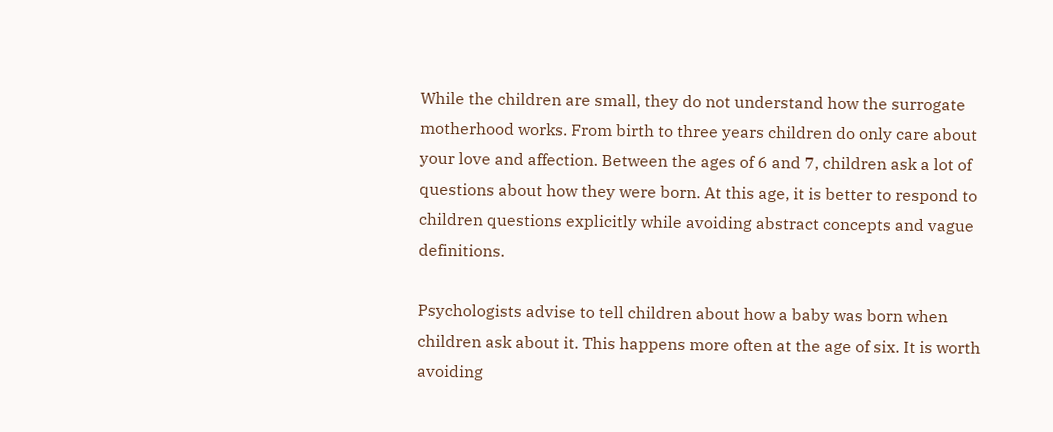While the children are small, they do not understand how the surrogate motherhood works. From birth to three years children do only care about your love and affection. Between the ages of 6 and 7, children ask a lot of questions about how they were born. At this age, it is better to respond to children questions explicitly while avoiding abstract concepts and vague definitions.

Psychologists advise to tell children about how a baby was born when children ask about it. This happens more often at the age of six. It is worth avoiding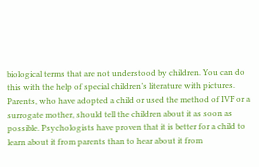biological terms that are not understood by children. You can do this with the help of special children’s literature with pictures. Parents, who have adopted a child or used the method of IVF or a surrogate mother, should tell the children about it as soon as possible. Psychologists have proven that it is better for a child to learn about it from parents than to hear about it from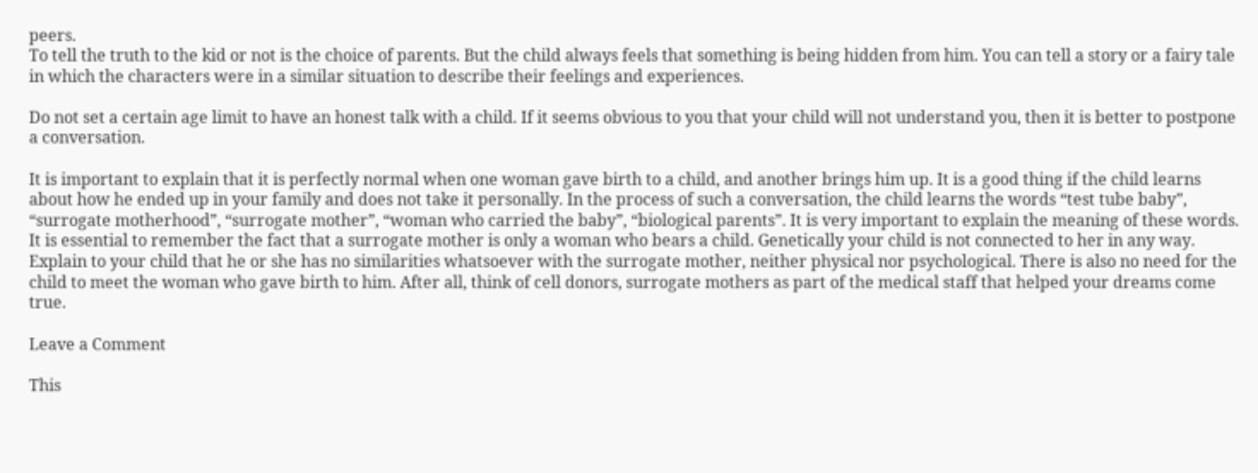peers.
To tell the truth to the kid or not is the choice of parents. But the child always feels that something is being hidden from him. You can tell a story or a fairy tale in which the characters were in a similar situation to describe their feelings and experiences.

Do not set a certain age limit to have an honest talk with a child. If it seems obvious to you that your child will not understand you, then it is better to postpone a conversation.

It is important to explain that it is perfectly normal when one woman gave birth to a child, and another brings him up. It is a good thing if the child learns about how he ended up in your family and does not take it personally. In the process of such a conversation, the child learns the words “test tube baby”, “surrogate motherhood”, “surrogate mother”, “woman who carried the baby”, “biological parents”. It is very important to explain the meaning of these words.
It is essential to remember the fact that a surrogate mother is only a woman who bears a child. Genetically your child is not connected to her in any way. Explain to your child that he or she has no similarities whatsoever with the surrogate mother, neither physical nor psychological. There is also no need for the child to meet the woman who gave birth to him. After all, think of cell donors, surrogate mothers as part of the medical staff that helped your dreams come true.

Leave a Comment

This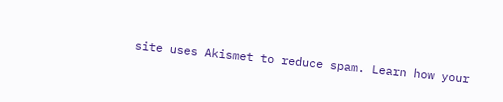site uses Akismet to reduce spam. Learn how your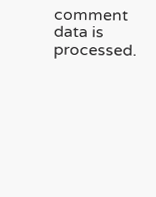comment data is processed.